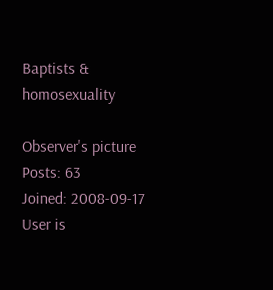Baptists & homosexuality

Observer's picture
Posts: 63
Joined: 2008-09-17
User is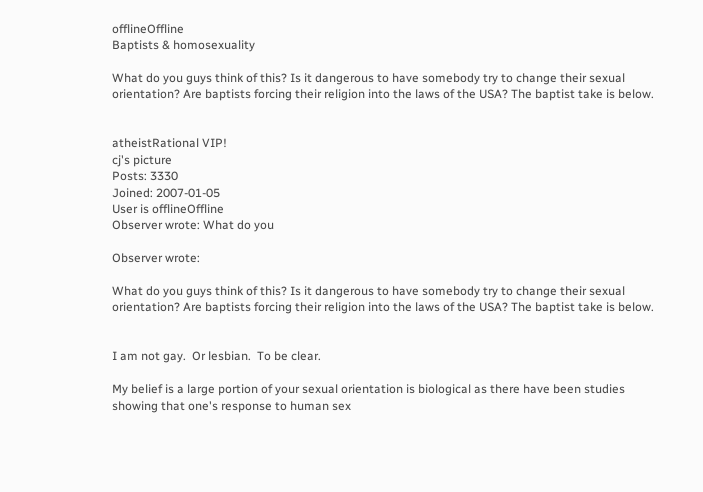offlineOffline
Baptists & homosexuality

What do you guys think of this? Is it dangerous to have somebody try to change their sexual orientation? Are baptists forcing their religion into the laws of the USA? The baptist take is below.


atheistRational VIP!
cj's picture
Posts: 3330
Joined: 2007-01-05
User is offlineOffline
Observer wrote: What do you

Observer wrote:

What do you guys think of this? Is it dangerous to have somebody try to change their sexual orientation? Are baptists forcing their religion into the laws of the USA? The baptist take is below.


I am not gay.  Or lesbian.  To be clear.

My belief is a large portion of your sexual orientation is biological as there have been studies showing that one's response to human sex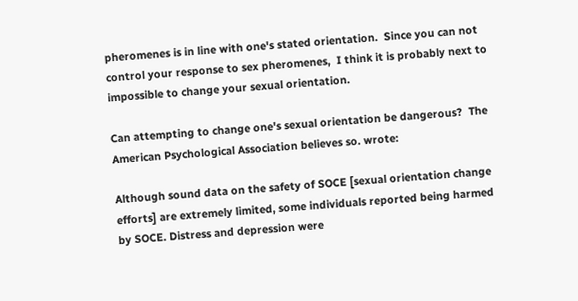pheromenes is in line with one's stated orientation.  Since you can not control your response to sex pheromenes,  I think it is probably next to impossible to change your sexual orientation.

Can attempting to change one's sexual orientation be dangerous?  The American Psychological Association believes so. wrote:

Although sound data on the safety of SOCE [sexual orientation change efforts] are extremely limited, some individuals reported being harmed by SOCE. Distress and depression were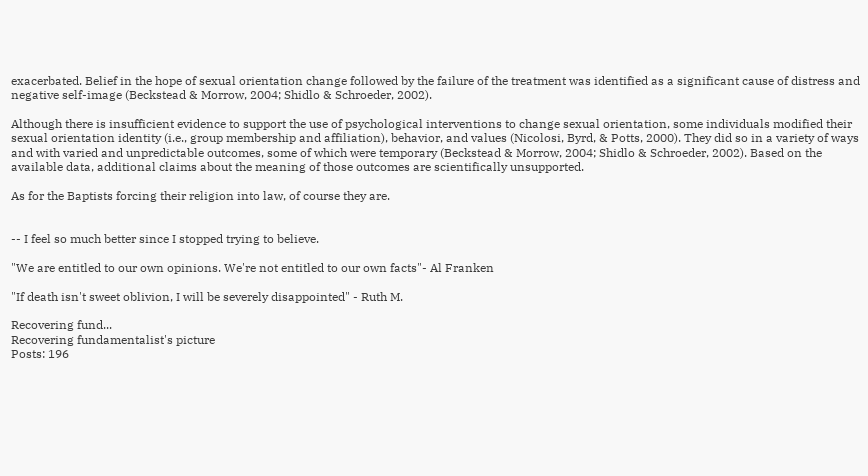exacerbated. Belief in the hope of sexual orientation change followed by the failure of the treatment was identified as a significant cause of distress and negative self-image (Beckstead & Morrow, 2004; Shidlo & Schroeder, 2002).

Although there is insufficient evidence to support the use of psychological interventions to change sexual orientation, some individuals modified their sexual orientation identity (i.e., group membership and affiliation), behavior, and values (Nicolosi, Byrd, & Potts, 2000). They did so in a variety of ways and with varied and unpredictable outcomes, some of which were temporary (Beckstead & Morrow, 2004; Shidlo & Schroeder, 2002). Based on the available data, additional claims about the meaning of those outcomes are scientifically unsupported.

As for the Baptists forcing their religion into law, of course they are.


-- I feel so much better since I stopped trying to believe.

"We are entitled to our own opinions. We're not entitled to our own facts"- Al Franken

"If death isn't sweet oblivion, I will be severely disappointed" - Ruth M.

Recovering fund...
Recovering fundamentalist's picture
Posts: 196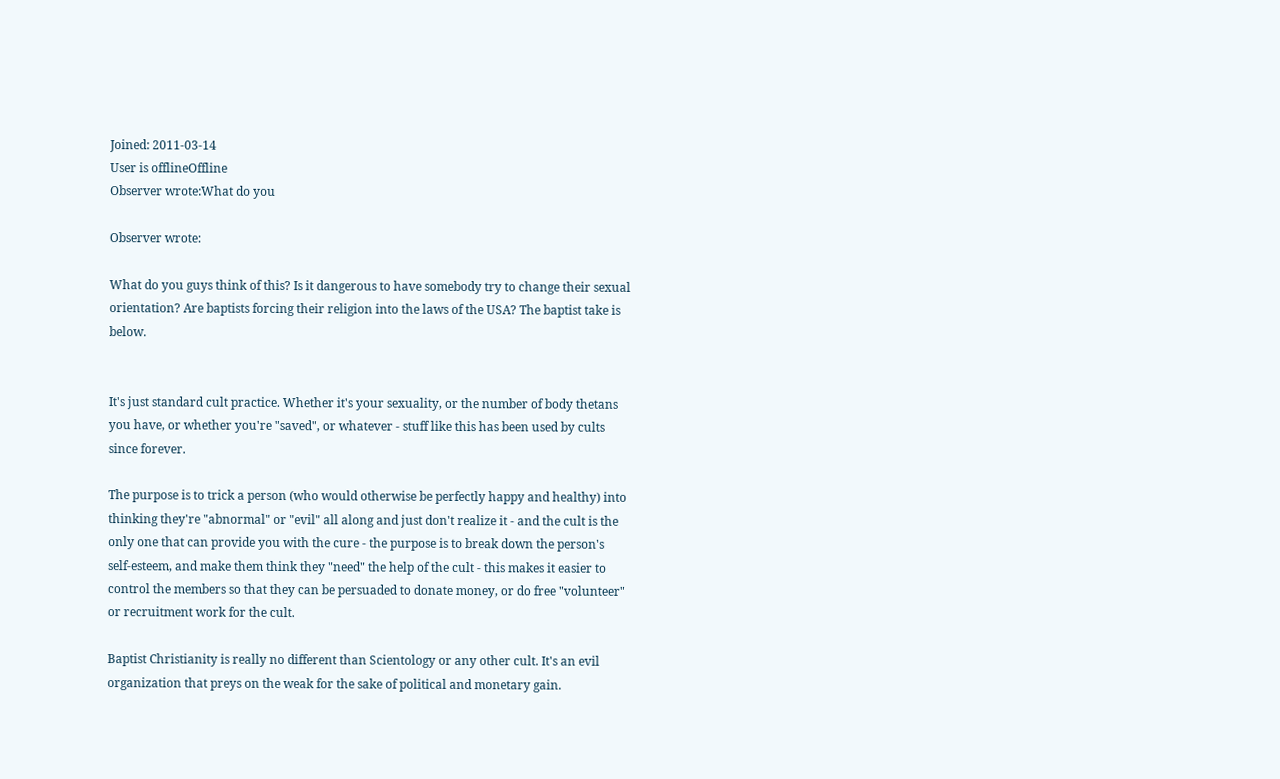Joined: 2011-03-14
User is offlineOffline
Observer wrote:What do you

Observer wrote:

What do you guys think of this? Is it dangerous to have somebody try to change their sexual orientation? Are baptists forcing their religion into the laws of the USA? The baptist take is below.


It's just standard cult practice. Whether it's your sexuality, or the number of body thetans you have, or whether you're "saved", or whatever - stuff like this has been used by cults since forever.

The purpose is to trick a person (who would otherwise be perfectly happy and healthy) into thinking they're "abnormal" or "evil" all along and just don't realize it - and the cult is the only one that can provide you with the cure - the purpose is to break down the person's self-esteem, and make them think they "need" the help of the cult - this makes it easier to control the members so that they can be persuaded to donate money, or do free "volunteer" or recruitment work for the cult.

Baptist Christianity is really no different than Scientology or any other cult. It's an evil organization that preys on the weak for the sake of political and monetary gain.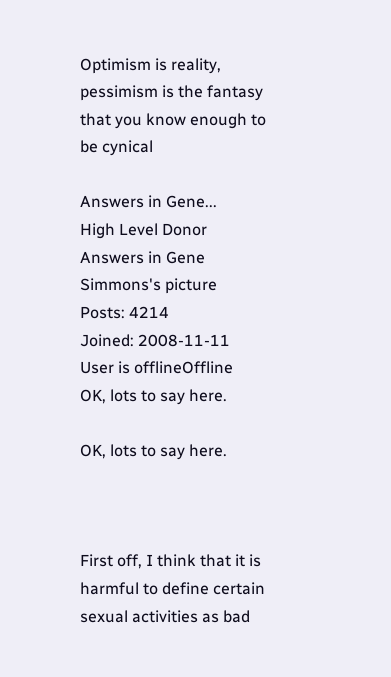Optimism is reality, pessimism is the fantasy that you know enough to be cynical

Answers in Gene...
High Level Donor
Answers in Gene Simmons's picture
Posts: 4214
Joined: 2008-11-11
User is offlineOffline
OK, lots to say here.

OK, lots to say here.



First off, I think that it is harmful to define certain sexual activities as bad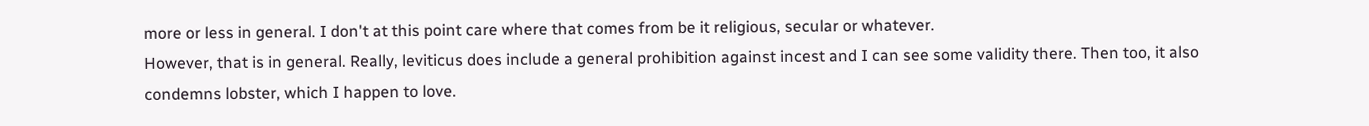more or less in general. I don't at this point care where that comes from be it religious, secular or whatever.
However, that is in general. Really, leviticus does include a general prohibition against incest and I can see some validity there. Then too, it also condemns lobster, which I happen to love.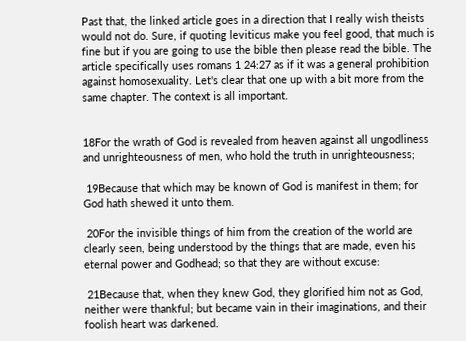Past that, the linked article goes in a direction that I really wish theists would not do. Sure, if quoting leviticus make you feel good, that much is fine but if you are going to use the bible then please read the bible. The article specifically uses romans 1 24:27 as if it was a general prohibition against homosexuality. Let's clear that one up with a bit more from the same chapter. The context is all important.


18For the wrath of God is revealed from heaven against all ungodliness and unrighteousness of men, who hold the truth in unrighteousness;

 19Because that which may be known of God is manifest in them; for God hath shewed it unto them.

 20For the invisible things of him from the creation of the world are clearly seen, being understood by the things that are made, even his eternal power and Godhead; so that they are without excuse:

 21Because that, when they knew God, they glorified him not as God, neither were thankful; but became vain in their imaginations, and their foolish heart was darkened.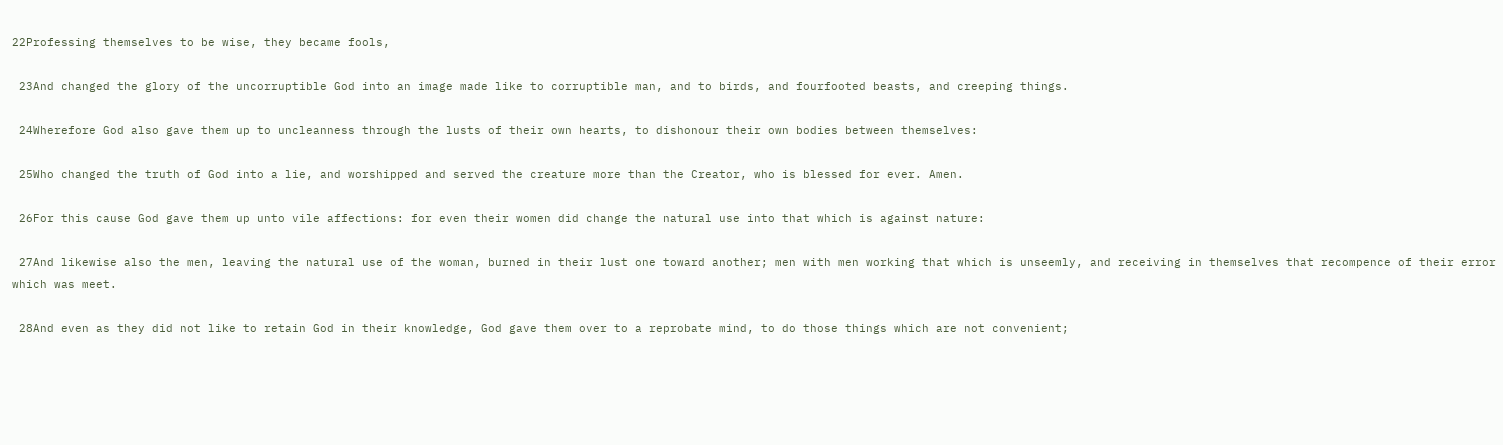22Professing themselves to be wise, they became fools,

 23And changed the glory of the uncorruptible God into an image made like to corruptible man, and to birds, and fourfooted beasts, and creeping things.

 24Wherefore God also gave them up to uncleanness through the lusts of their own hearts, to dishonour their own bodies between themselves:

 25Who changed the truth of God into a lie, and worshipped and served the creature more than the Creator, who is blessed for ever. Amen.

 26For this cause God gave them up unto vile affections: for even their women did change the natural use into that which is against nature:

 27And likewise also the men, leaving the natural use of the woman, burned in their lust one toward another; men with men working that which is unseemly, and receiving in themselves that recompence of their error which was meet.

 28And even as they did not like to retain God in their knowledge, God gave them over to a reprobate mind, to do those things which are not convenient;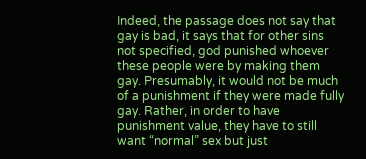Indeed, the passage does not say that gay is bad, it says that for other sins not specified, god punished whoever these people were by making them gay. Presumably, it would not be much of a punishment if they were made fully gay. Rather, in order to have punishment value, they have to still want “normal” sex but just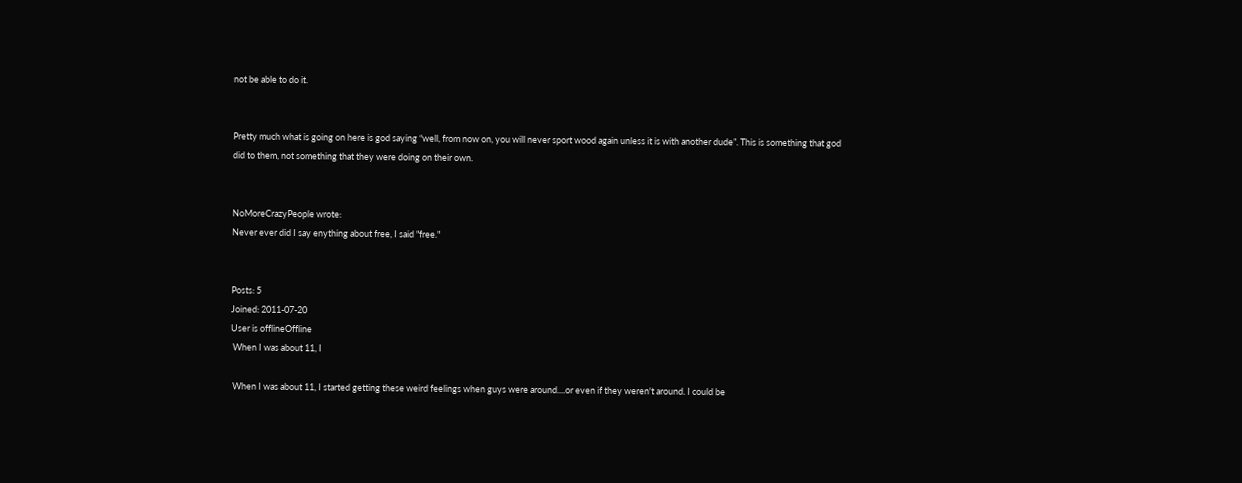not be able to do it.


Pretty much what is going on here is god saying “well, from now on, you will never sport wood again unless it is with another dude”. This is something that god did to them, not something that they were doing on their own.


NoMoreCrazyPeople wrote:
Never ever did I say enything about free, I said "free."


Posts: 5
Joined: 2011-07-20
User is offlineOffline
 When I was about 11, I

 When I was about 11, I started getting these weird feelings when guys were around....or even if they weren't around. I could be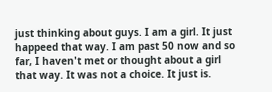just thinking about guys. I am a girl. It just happeed that way. I am past 50 now and so far, I haven't met or thought about a girl that way. It was not a choice. It just is.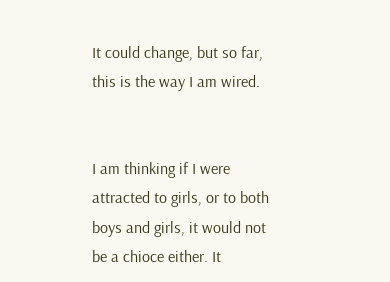It could change, but so far, this is the way I am wired.


I am thinking if I were attracted to girls, or to both boys and girls, it would not be a chioce either. It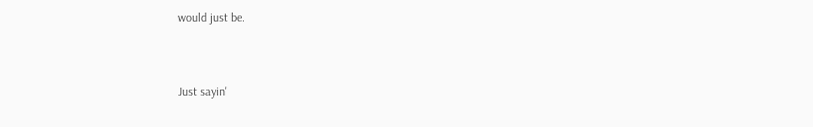would just be.


Just sayin'